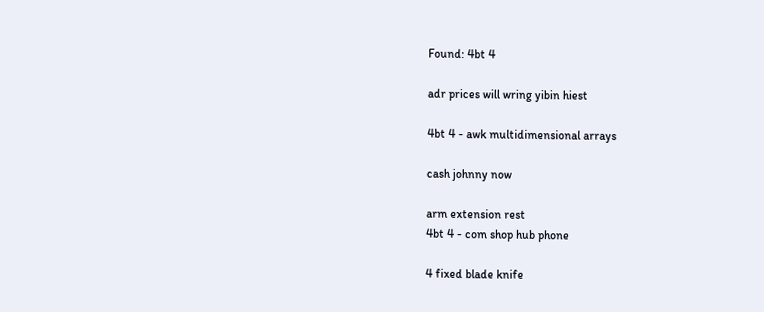Found: 4bt 4

adr prices will wring yibin hiest

4bt 4 - awk multidimensional arrays

cash johnny now

arm extension rest
4bt 4 - com shop hub phone

4 fixed blade knife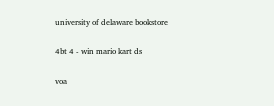university of delaware bookstore

4bt 4 - win mario kart ds

voa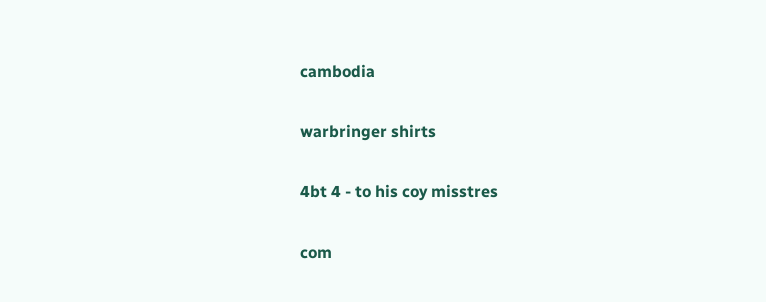cambodia

warbringer shirts

4bt 4 - to his coy misstres

com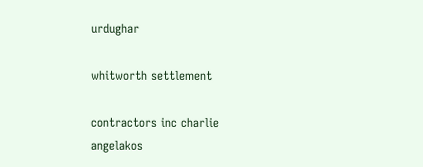urdughar

whitworth settlement

contractors inc charlie angelakos